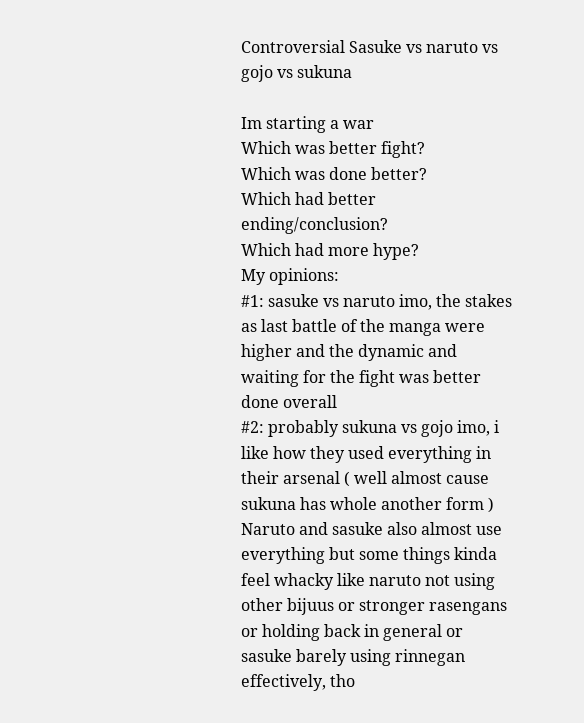Controversial Sasuke vs naruto vs gojo vs sukuna

Im starting a war
Which was better fight?
Which was done better?
Which had better ending/conclusion?
Which had more hype?
My opinions:
#1: sasuke vs naruto imo, the stakes as last battle of the manga were higher and the dynamic and waiting for the fight was better done overall
#2: probably sukuna vs gojo imo, i like how they used everything in their arsenal ( well almost cause sukuna has whole another form )
Naruto and sasuke also almost use everything but some things kinda feel whacky like naruto not using other bijuus or stronger rasengans or holding back in general or sasuke barely using rinnegan effectively, tho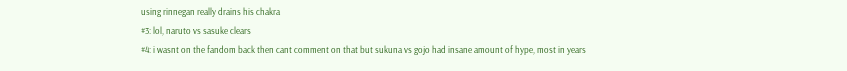using rinnegan really drains his chakra
#3: lol, naruto vs sasuke clears
#4: i wasnt on the fandom back then cant comment on that but sukuna vs gojo had insane amount of hype, most in years